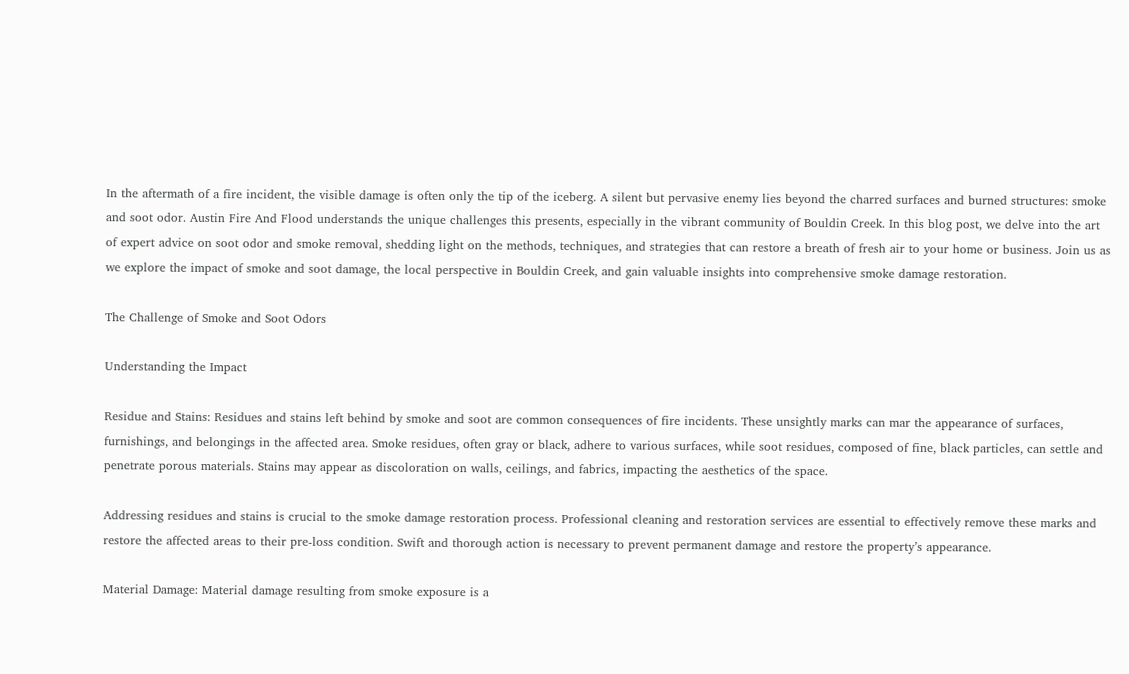In the aftermath of a fire incident, the visible damage is often only the tip of the iceberg. A silent but pervasive enemy lies beyond the charred surfaces and burned structures: smoke and soot odor. Austin Fire And Flood understands the unique challenges this presents, especially in the vibrant community of Bouldin Creek. In this blog post, we delve into the art of expert advice on soot odor and smoke removal, shedding light on the methods, techniques, and strategies that can restore a breath of fresh air to your home or business. Join us as we explore the impact of smoke and soot damage, the local perspective in Bouldin Creek, and gain valuable insights into comprehensive smoke damage restoration.

The Challenge of Smoke and Soot Odors

Understanding the Impact

Residue and Stains: Residues and stains left behind by smoke and soot are common consequences of fire incidents. These unsightly marks can mar the appearance of surfaces, furnishings, and belongings in the affected area. Smoke residues, often gray or black, adhere to various surfaces, while soot residues, composed of fine, black particles, can settle and penetrate porous materials. Stains may appear as discoloration on walls, ceilings, and fabrics, impacting the aesthetics of the space.

Addressing residues and stains is crucial to the smoke damage restoration process. Professional cleaning and restoration services are essential to effectively remove these marks and restore the affected areas to their pre-loss condition. Swift and thorough action is necessary to prevent permanent damage and restore the property’s appearance.

Material Damage: Material damage resulting from smoke exposure is a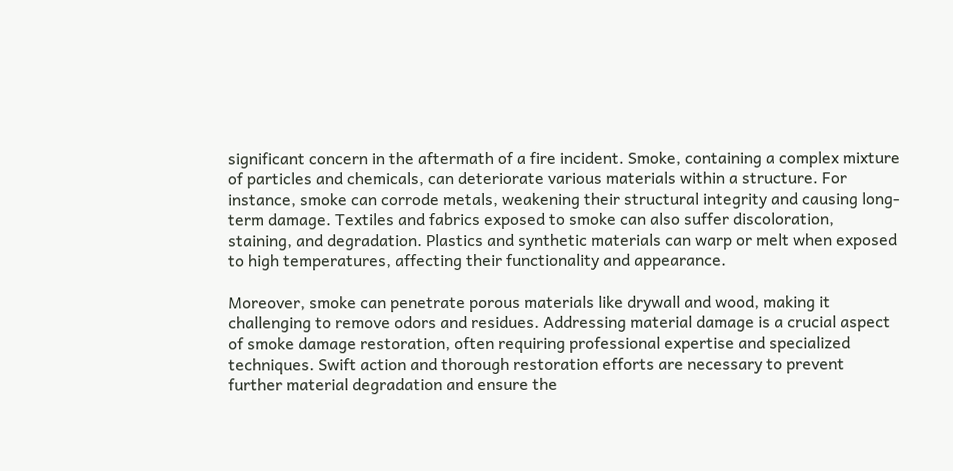significant concern in the aftermath of a fire incident. Smoke, containing a complex mixture of particles and chemicals, can deteriorate various materials within a structure. For instance, smoke can corrode metals, weakening their structural integrity and causing long-term damage. Textiles and fabrics exposed to smoke can also suffer discoloration, staining, and degradation. Plastics and synthetic materials can warp or melt when exposed to high temperatures, affecting their functionality and appearance.

Moreover, smoke can penetrate porous materials like drywall and wood, making it challenging to remove odors and residues. Addressing material damage is a crucial aspect of smoke damage restoration, often requiring professional expertise and specialized techniques. Swift action and thorough restoration efforts are necessary to prevent further material degradation and ensure the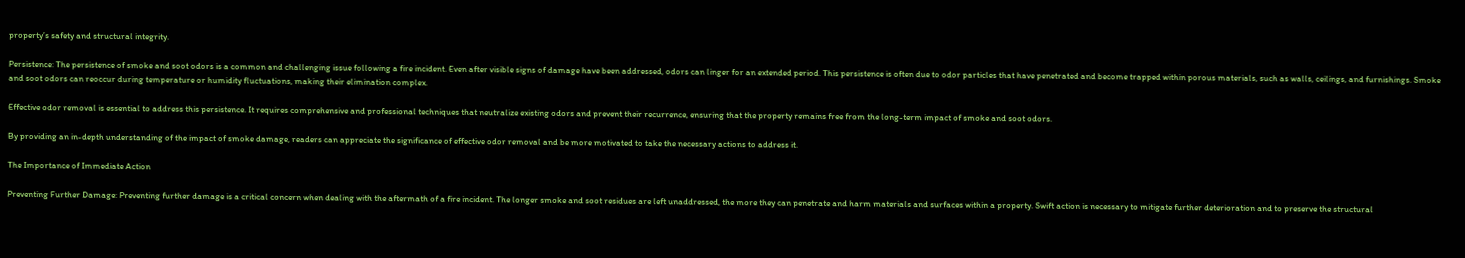property’s safety and structural integrity.

Persistence: The persistence of smoke and soot odors is a common and challenging issue following a fire incident. Even after visible signs of damage have been addressed, odors can linger for an extended period. This persistence is often due to odor particles that have penetrated and become trapped within porous materials, such as walls, ceilings, and furnishings. Smoke and soot odors can reoccur during temperature or humidity fluctuations, making their elimination complex.

Effective odor removal is essential to address this persistence. It requires comprehensive and professional techniques that neutralize existing odors and prevent their recurrence, ensuring that the property remains free from the long-term impact of smoke and soot odors.

By providing an in-depth understanding of the impact of smoke damage, readers can appreciate the significance of effective odor removal and be more motivated to take the necessary actions to address it.

The Importance of Immediate Action

Preventing Further Damage: Preventing further damage is a critical concern when dealing with the aftermath of a fire incident. The longer smoke and soot residues are left unaddressed, the more they can penetrate and harm materials and surfaces within a property. Swift action is necessary to mitigate further deterioration and to preserve the structural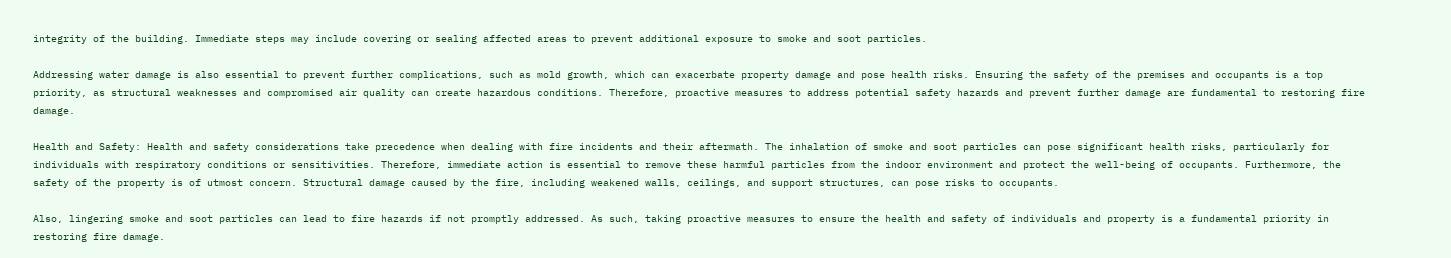integrity of the building. Immediate steps may include covering or sealing affected areas to prevent additional exposure to smoke and soot particles.

Addressing water damage is also essential to prevent further complications, such as mold growth, which can exacerbate property damage and pose health risks. Ensuring the safety of the premises and occupants is a top priority, as structural weaknesses and compromised air quality can create hazardous conditions. Therefore, proactive measures to address potential safety hazards and prevent further damage are fundamental to restoring fire damage.

Health and Safety: Health and safety considerations take precedence when dealing with fire incidents and their aftermath. The inhalation of smoke and soot particles can pose significant health risks, particularly for individuals with respiratory conditions or sensitivities. Therefore, immediate action is essential to remove these harmful particles from the indoor environment and protect the well-being of occupants. Furthermore, the safety of the property is of utmost concern. Structural damage caused by the fire, including weakened walls, ceilings, and support structures, can pose risks to occupants.

Also, lingering smoke and soot particles can lead to fire hazards if not promptly addressed. As such, taking proactive measures to ensure the health and safety of individuals and property is a fundamental priority in restoring fire damage.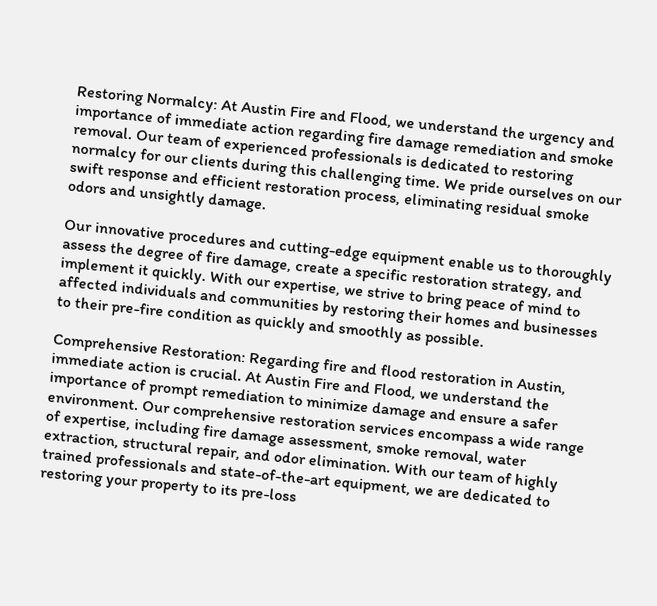Restoring Normalcy: At Austin Fire and Flood, we understand the urgency and importance of immediate action regarding fire damage remediation and smoke removal. Our team of experienced professionals is dedicated to restoring normalcy for our clients during this challenging time. We pride ourselves on our swift response and efficient restoration process, eliminating residual smoke odors and unsightly damage.

Our innovative procedures and cutting-edge equipment enable us to thoroughly assess the degree of fire damage, create a specific restoration strategy, and implement it quickly. With our expertise, we strive to bring peace of mind to affected individuals and communities by restoring their homes and businesses to their pre-fire condition as quickly and smoothly as possible.

Comprehensive Restoration: Regarding fire and flood restoration in Austin, immediate action is crucial. At Austin Fire and Flood, we understand the importance of prompt remediation to minimize damage and ensure a safer environment. Our comprehensive restoration services encompass a wide range of expertise, including fire damage assessment, smoke removal, water extraction, structural repair, and odor elimination. With our team of highly trained professionals and state-of-the-art equipment, we are dedicated to restoring your property to its pre-loss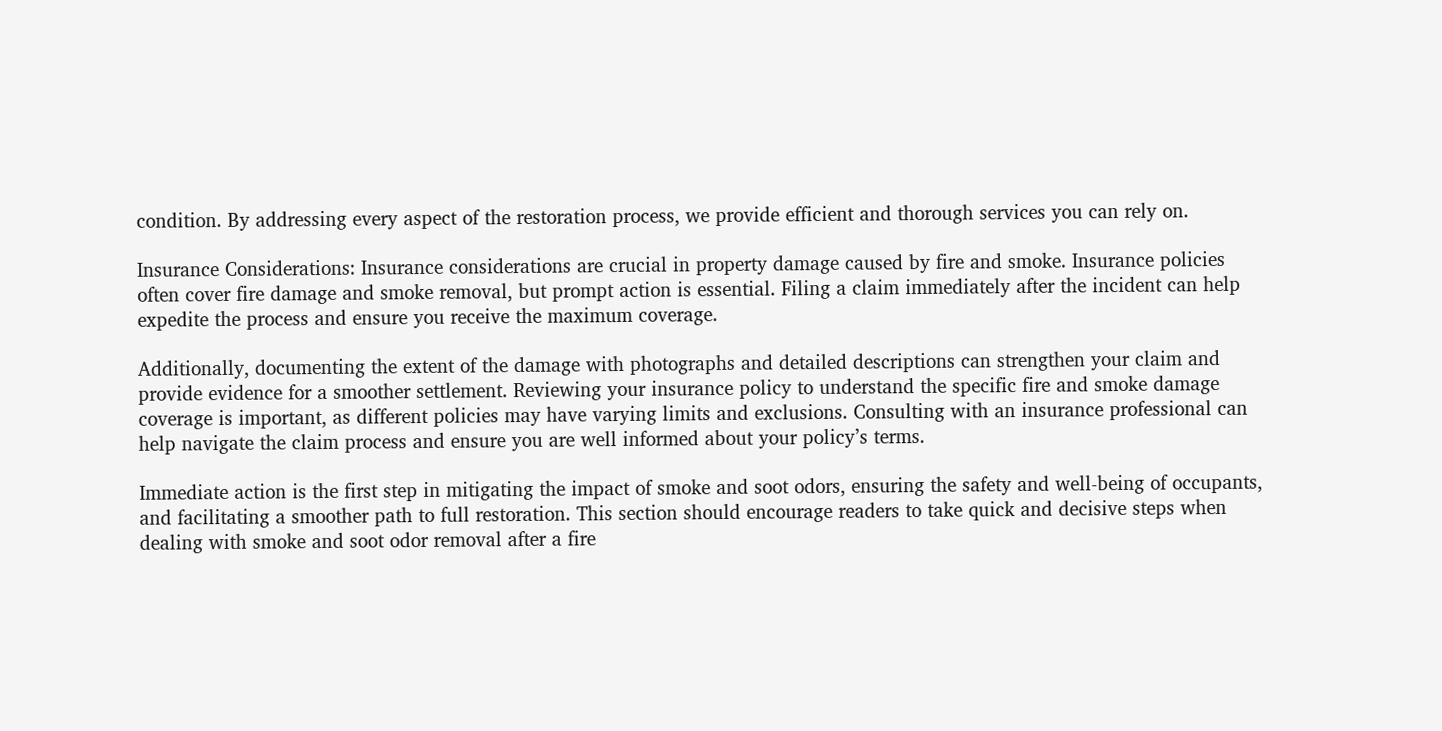condition. By addressing every aspect of the restoration process, we provide efficient and thorough services you can rely on.

Insurance Considerations: Insurance considerations are crucial in property damage caused by fire and smoke. Insurance policies often cover fire damage and smoke removal, but prompt action is essential. Filing a claim immediately after the incident can help expedite the process and ensure you receive the maximum coverage.

Additionally, documenting the extent of the damage with photographs and detailed descriptions can strengthen your claim and provide evidence for a smoother settlement. Reviewing your insurance policy to understand the specific fire and smoke damage coverage is important, as different policies may have varying limits and exclusions. Consulting with an insurance professional can help navigate the claim process and ensure you are well informed about your policy’s terms.

Immediate action is the first step in mitigating the impact of smoke and soot odors, ensuring the safety and well-being of occupants, and facilitating a smoother path to full restoration. This section should encourage readers to take quick and decisive steps when dealing with smoke and soot odor removal after a fire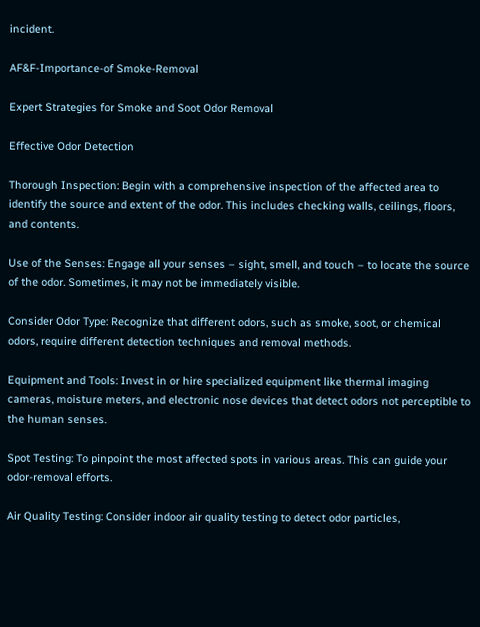incident.

AF&F-Importance-of Smoke-Removal

Expert Strategies for Smoke and Soot Odor Removal

Effective Odor Detection

Thorough Inspection: Begin with a comprehensive inspection of the affected area to identify the source and extent of the odor. This includes checking walls, ceilings, floors, and contents.

Use of the Senses: Engage all your senses – sight, smell, and touch – to locate the source of the odor. Sometimes, it may not be immediately visible.

Consider Odor Type: Recognize that different odors, such as smoke, soot, or chemical odors, require different detection techniques and removal methods.

Equipment and Tools: Invest in or hire specialized equipment like thermal imaging cameras, moisture meters, and electronic nose devices that detect odors not perceptible to the human senses.

Spot Testing: To pinpoint the most affected spots in various areas. This can guide your odor-removal efforts.

Air Quality Testing: Consider indoor air quality testing to detect odor particles,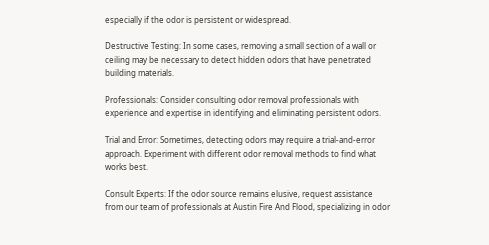especially if the odor is persistent or widespread.

Destructive Testing: In some cases, removing a small section of a wall or ceiling may be necessary to detect hidden odors that have penetrated building materials.

Professionals: Consider consulting odor removal professionals with experience and expertise in identifying and eliminating persistent odors.

Trial and Error: Sometimes, detecting odors may require a trial-and-error approach. Experiment with different odor removal methods to find what works best.

Consult Experts: If the odor source remains elusive, request assistance from our team of professionals at Austin Fire And Flood, specializing in odor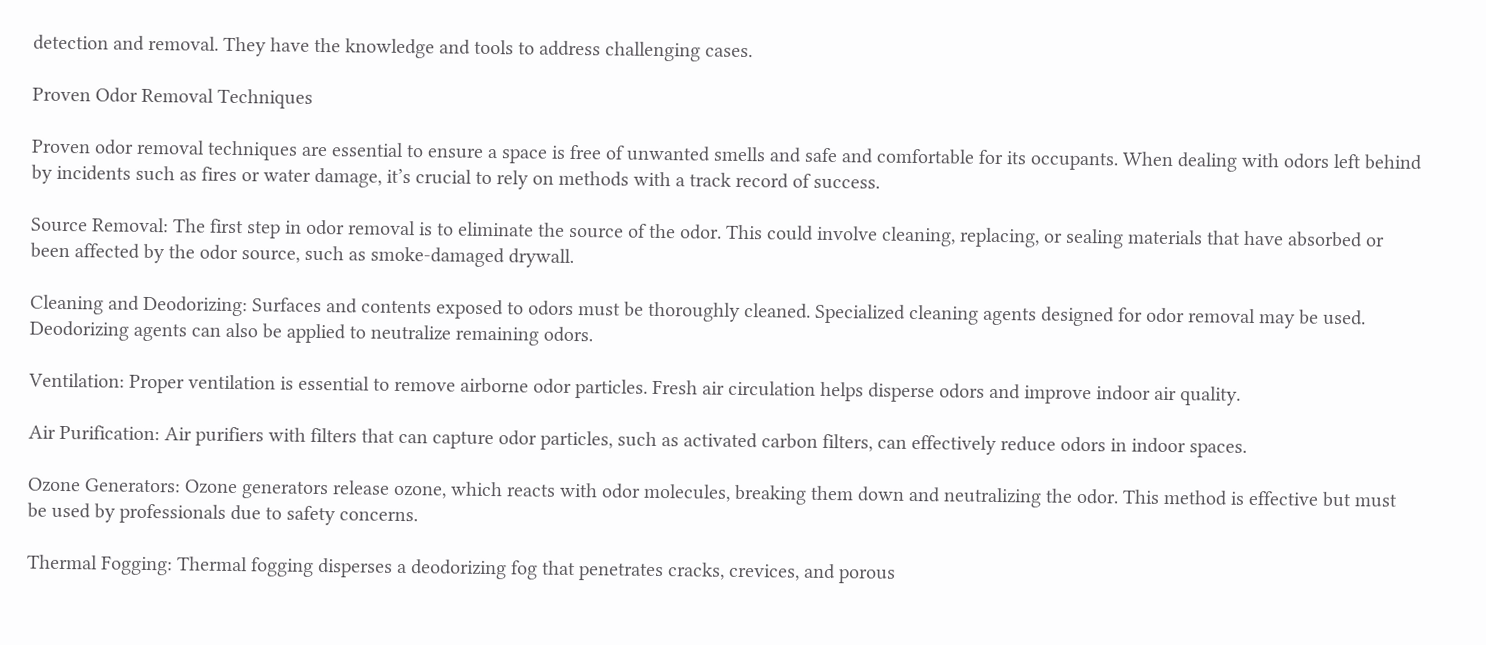detection and removal. They have the knowledge and tools to address challenging cases.

Proven Odor Removal Techniques

Proven odor removal techniques are essential to ensure a space is free of unwanted smells and safe and comfortable for its occupants. When dealing with odors left behind by incidents such as fires or water damage, it’s crucial to rely on methods with a track record of success.

Source Removal: The first step in odor removal is to eliminate the source of the odor. This could involve cleaning, replacing, or sealing materials that have absorbed or been affected by the odor source, such as smoke-damaged drywall.

Cleaning and Deodorizing: Surfaces and contents exposed to odors must be thoroughly cleaned. Specialized cleaning agents designed for odor removal may be used. Deodorizing agents can also be applied to neutralize remaining odors.

Ventilation: Proper ventilation is essential to remove airborne odor particles. Fresh air circulation helps disperse odors and improve indoor air quality.

Air Purification: Air purifiers with filters that can capture odor particles, such as activated carbon filters, can effectively reduce odors in indoor spaces.

Ozone Generators: Ozone generators release ozone, which reacts with odor molecules, breaking them down and neutralizing the odor. This method is effective but must be used by professionals due to safety concerns.

Thermal Fogging: Thermal fogging disperses a deodorizing fog that penetrates cracks, crevices, and porous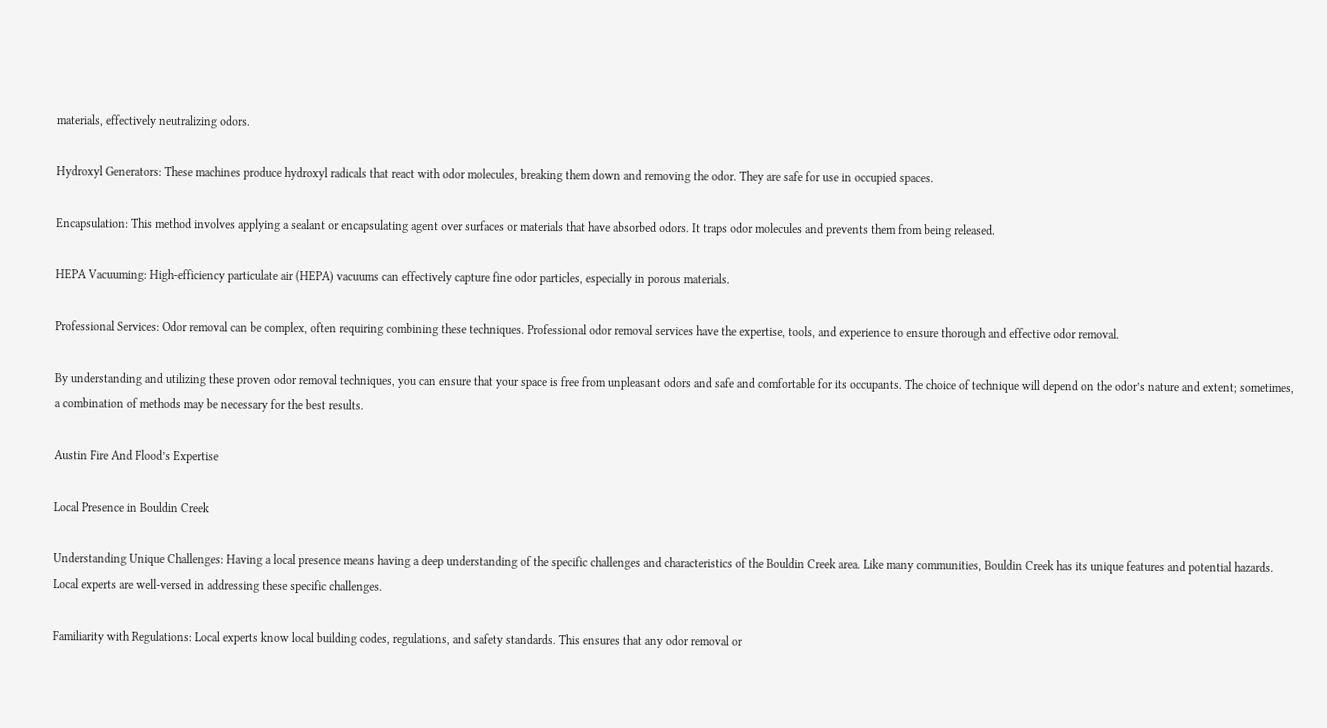materials, effectively neutralizing odors.

Hydroxyl Generators: These machines produce hydroxyl radicals that react with odor molecules, breaking them down and removing the odor. They are safe for use in occupied spaces.

Encapsulation: This method involves applying a sealant or encapsulating agent over surfaces or materials that have absorbed odors. It traps odor molecules and prevents them from being released.

HEPA Vacuuming: High-efficiency particulate air (HEPA) vacuums can effectively capture fine odor particles, especially in porous materials.

Professional Services: Odor removal can be complex, often requiring combining these techniques. Professional odor removal services have the expertise, tools, and experience to ensure thorough and effective odor removal.

By understanding and utilizing these proven odor removal techniques, you can ensure that your space is free from unpleasant odors and safe and comfortable for its occupants. The choice of technique will depend on the odor’s nature and extent; sometimes, a combination of methods may be necessary for the best results.

Austin Fire And Flood’s Expertise

Local Presence in Bouldin Creek

Understanding Unique Challenges: Having a local presence means having a deep understanding of the specific challenges and characteristics of the Bouldin Creek area. Like many communities, Bouldin Creek has its unique features and potential hazards. Local experts are well-versed in addressing these specific challenges.

Familiarity with Regulations: Local experts know local building codes, regulations, and safety standards. This ensures that any odor removal or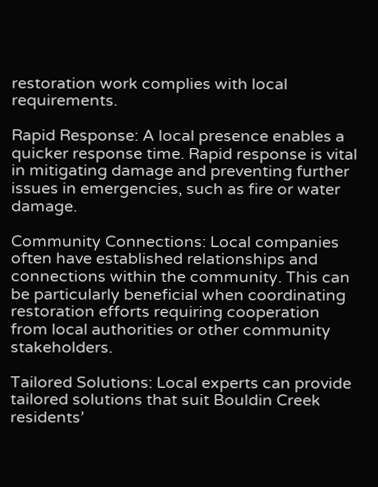restoration work complies with local requirements.

Rapid Response: A local presence enables a quicker response time. Rapid response is vital in mitigating damage and preventing further issues in emergencies, such as fire or water damage.

Community Connections: Local companies often have established relationships and connections within the community. This can be particularly beneficial when coordinating restoration efforts requiring cooperation from local authorities or other community stakeholders.

Tailored Solutions: Local experts can provide tailored solutions that suit Bouldin Creek residents’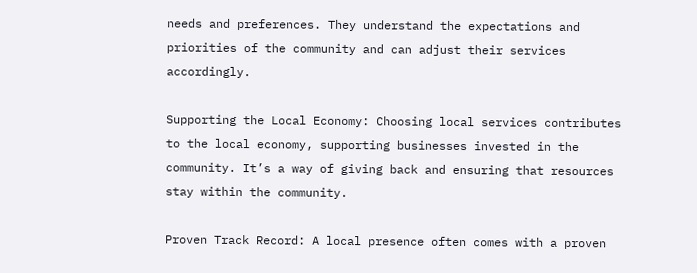needs and preferences. They understand the expectations and priorities of the community and can adjust their services accordingly.

Supporting the Local Economy: Choosing local services contributes to the local economy, supporting businesses invested in the community. It’s a way of giving back and ensuring that resources stay within the community.

Proven Track Record: A local presence often comes with a proven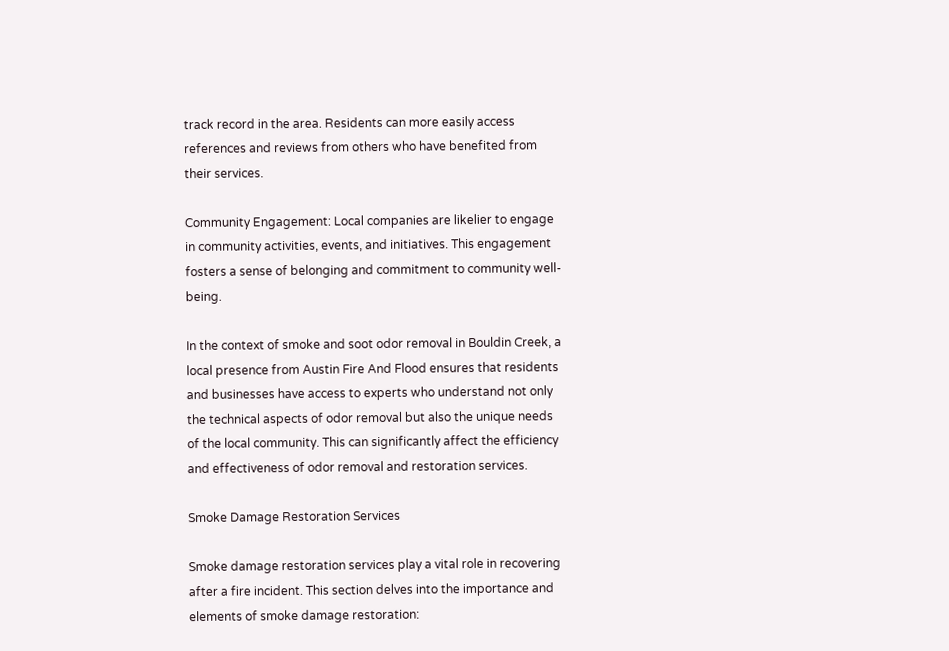track record in the area. Residents can more easily access references and reviews from others who have benefited from their services.

Community Engagement: Local companies are likelier to engage in community activities, events, and initiatives. This engagement fosters a sense of belonging and commitment to community well-being.

In the context of smoke and soot odor removal in Bouldin Creek, a local presence from Austin Fire And Flood ensures that residents and businesses have access to experts who understand not only the technical aspects of odor removal but also the unique needs of the local community. This can significantly affect the efficiency and effectiveness of odor removal and restoration services.

Smoke Damage Restoration Services

Smoke damage restoration services play a vital role in recovering after a fire incident. This section delves into the importance and elements of smoke damage restoration: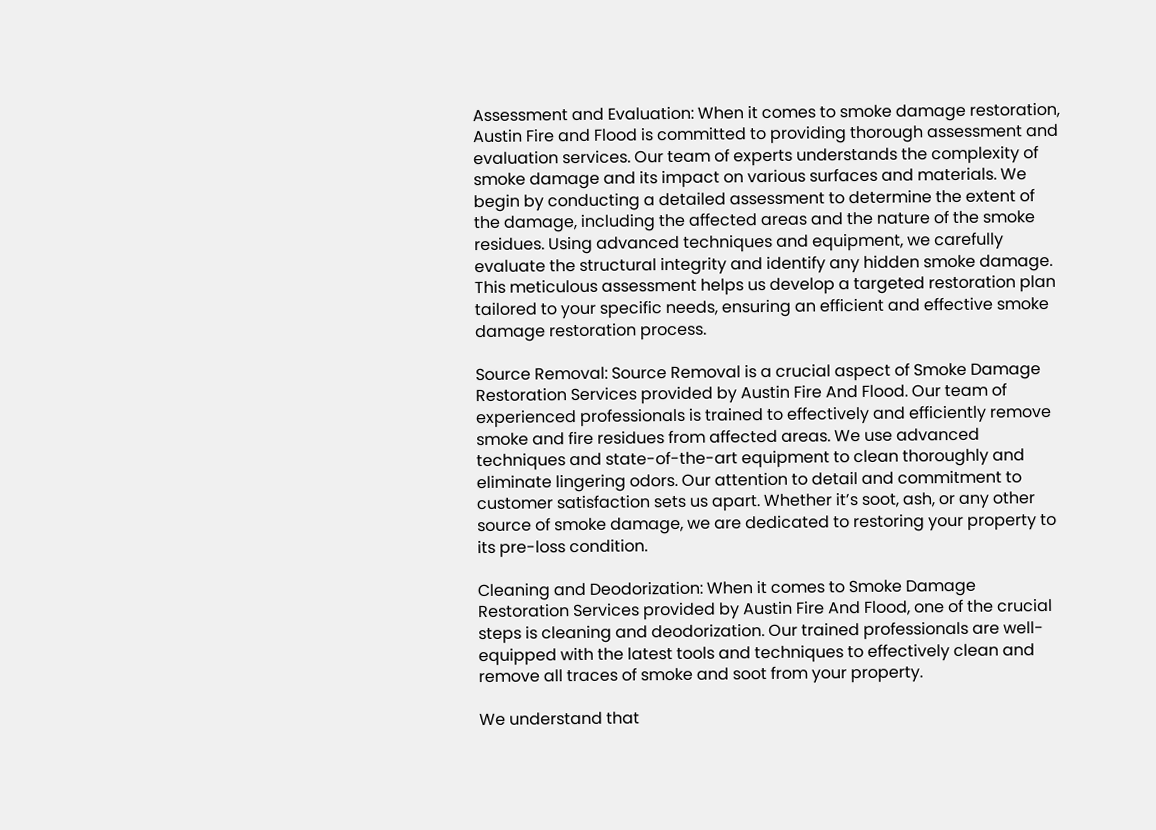Assessment and Evaluation: When it comes to smoke damage restoration, Austin Fire and Flood is committed to providing thorough assessment and evaluation services. Our team of experts understands the complexity of smoke damage and its impact on various surfaces and materials. We begin by conducting a detailed assessment to determine the extent of the damage, including the affected areas and the nature of the smoke residues. Using advanced techniques and equipment, we carefully evaluate the structural integrity and identify any hidden smoke damage. This meticulous assessment helps us develop a targeted restoration plan tailored to your specific needs, ensuring an efficient and effective smoke damage restoration process.

Source Removal: Source Removal is a crucial aspect of Smoke Damage Restoration Services provided by Austin Fire And Flood. Our team of experienced professionals is trained to effectively and efficiently remove smoke and fire residues from affected areas. We use advanced techniques and state-of-the-art equipment to clean thoroughly and eliminate lingering odors. Our attention to detail and commitment to customer satisfaction sets us apart. Whether it’s soot, ash, or any other source of smoke damage, we are dedicated to restoring your property to its pre-loss condition.

Cleaning and Deodorization: When it comes to Smoke Damage Restoration Services provided by Austin Fire And Flood, one of the crucial steps is cleaning and deodorization. Our trained professionals are well-equipped with the latest tools and techniques to effectively clean and remove all traces of smoke and soot from your property.

We understand that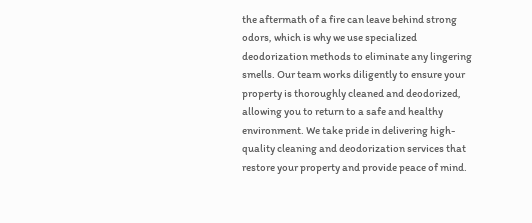the aftermath of a fire can leave behind strong odors, which is why we use specialized deodorization methods to eliminate any lingering smells. Our team works diligently to ensure your property is thoroughly cleaned and deodorized, allowing you to return to a safe and healthy environment. We take pride in delivering high-quality cleaning and deodorization services that restore your property and provide peace of mind.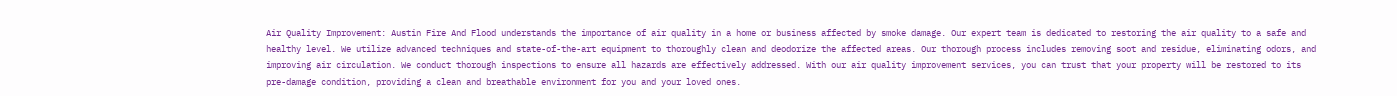Air Quality Improvement: Austin Fire And Flood understands the importance of air quality in a home or business affected by smoke damage. Our expert team is dedicated to restoring the air quality to a safe and healthy level. We utilize advanced techniques and state-of-the-art equipment to thoroughly clean and deodorize the affected areas. Our thorough process includes removing soot and residue, eliminating odors, and improving air circulation. We conduct thorough inspections to ensure all hazards are effectively addressed. With our air quality improvement services, you can trust that your property will be restored to its pre-damage condition, providing a clean and breathable environment for you and your loved ones.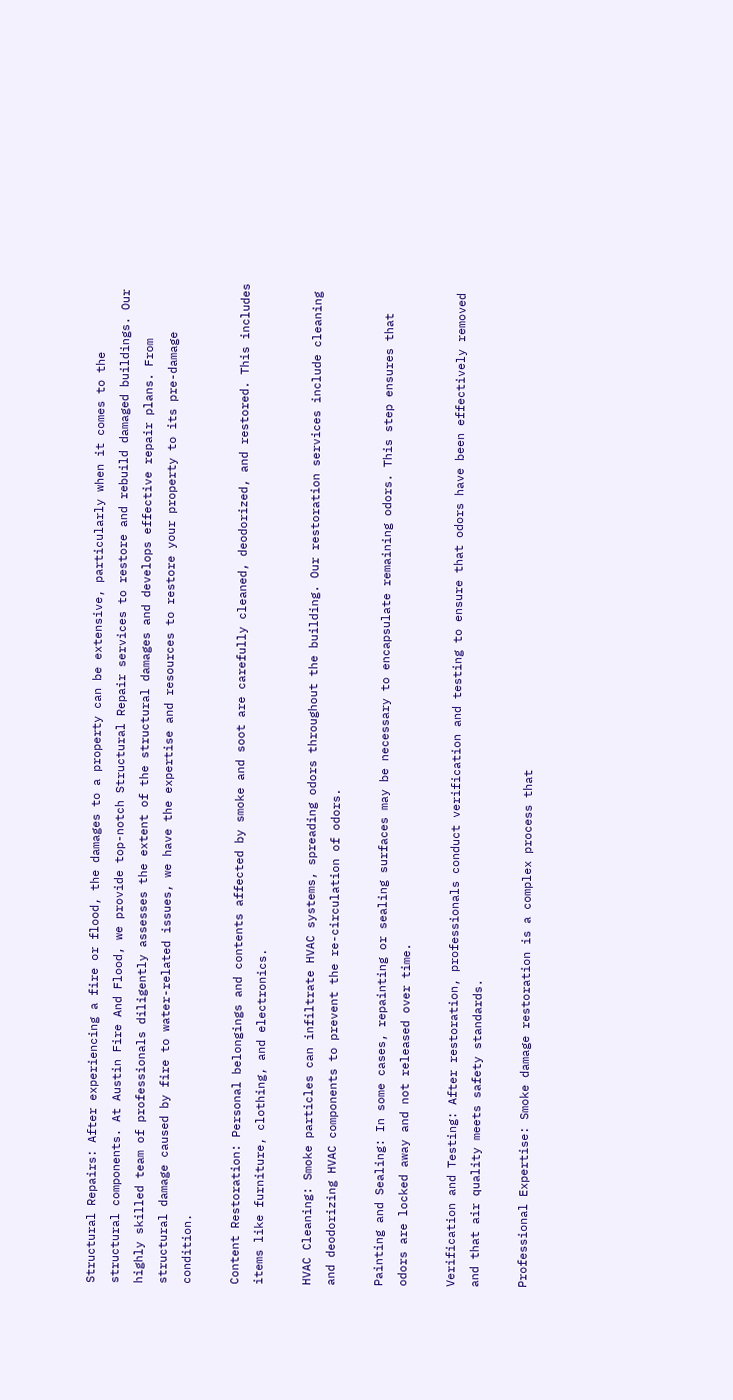Structural Repairs: After experiencing a fire or flood, the damages to a property can be extensive, particularly when it comes to the structural components. At Austin Fire And Flood, we provide top-notch Structural Repair services to restore and rebuild damaged buildings. Our highly skilled team of professionals diligently assesses the extent of the structural damages and develops effective repair plans. From structural damage caused by fire to water-related issues, we have the expertise and resources to restore your property to its pre-damage condition.

Content Restoration: Personal belongings and contents affected by smoke and soot are carefully cleaned, deodorized, and restored. This includes items like furniture, clothing, and electronics.

HVAC Cleaning: Smoke particles can infiltrate HVAC systems, spreading odors throughout the building. Our restoration services include cleaning and deodorizing HVAC components to prevent the re-circulation of odors.

Painting and Sealing: In some cases, repainting or sealing surfaces may be necessary to encapsulate remaining odors. This step ensures that odors are locked away and not released over time.

Verification and Testing: After restoration, professionals conduct verification and testing to ensure that odors have been effectively removed and that air quality meets safety standards.

Professional Expertise: Smoke damage restoration is a complex process that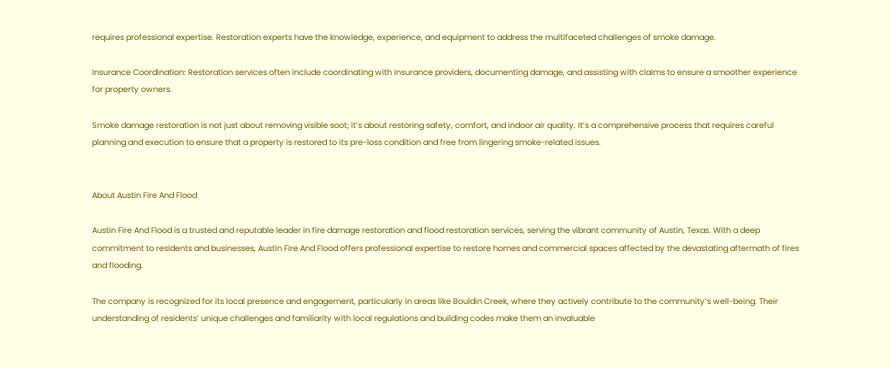requires professional expertise. Restoration experts have the knowledge, experience, and equipment to address the multifaceted challenges of smoke damage.

Insurance Coordination: Restoration services often include coordinating with insurance providers, documenting damage, and assisting with claims to ensure a smoother experience for property owners.

Smoke damage restoration is not just about removing visible soot; it’s about restoring safety, comfort, and indoor air quality. It’s a comprehensive process that requires careful planning and execution to ensure that a property is restored to its pre-loss condition and free from lingering smoke-related issues.


About Austin Fire And Flood

Austin Fire And Flood is a trusted and reputable leader in fire damage restoration and flood restoration services, serving the vibrant community of Austin, Texas. With a deep commitment to residents and businesses, Austin Fire And Flood offers professional expertise to restore homes and commercial spaces affected by the devastating aftermath of fires and flooding.

The company is recognized for its local presence and engagement, particularly in areas like Bouldin Creek, where they actively contribute to the community’s well-being. Their understanding of residents’ unique challenges and familiarity with local regulations and building codes make them an invaluable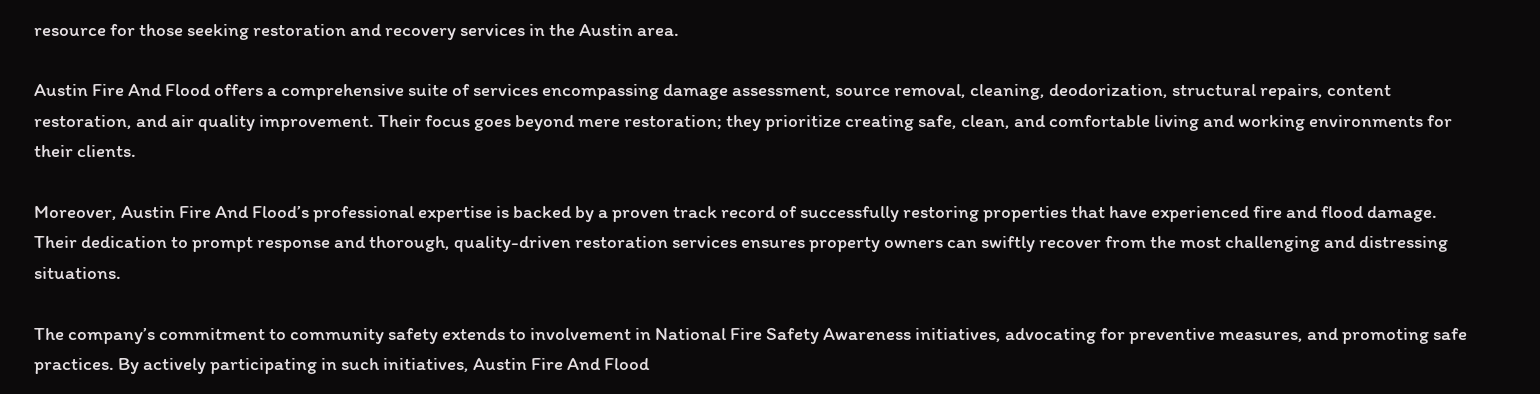resource for those seeking restoration and recovery services in the Austin area.

Austin Fire And Flood offers a comprehensive suite of services encompassing damage assessment, source removal, cleaning, deodorization, structural repairs, content restoration, and air quality improvement. Their focus goes beyond mere restoration; they prioritize creating safe, clean, and comfortable living and working environments for their clients.

Moreover, Austin Fire And Flood’s professional expertise is backed by a proven track record of successfully restoring properties that have experienced fire and flood damage. Their dedication to prompt response and thorough, quality-driven restoration services ensures property owners can swiftly recover from the most challenging and distressing situations.

The company’s commitment to community safety extends to involvement in National Fire Safety Awareness initiatives, advocating for preventive measures, and promoting safe practices. By actively participating in such initiatives, Austin Fire And Flood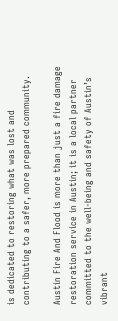is dedicated to restoring what was lost and contributing to a safer, more prepared community.

Austin Fire And Flood is more than just a fire damage restoration service in Austin; it is a local partner committed to the well-being and safety of Austin’s vibrant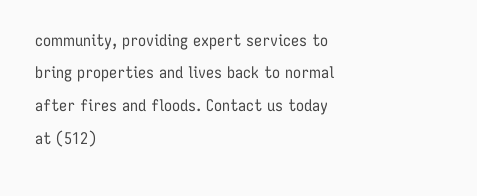community, providing expert services to bring properties and lives back to normal after fires and floods. Contact us today at (512)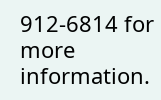912-6814 for more information.